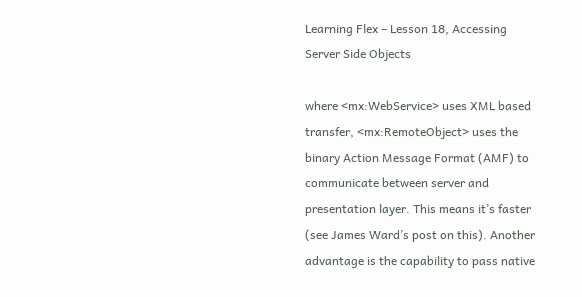Learning Flex – Lesson 18, Accessing Server Side Objects

where <mx:WebService> uses XML based transfer, <mx:RemoteObject> uses the binary Action Message Format (AMF) to communicate between server and presentation layer. This means it’s faster (see James Ward’s post on this). Another advantage is the capability to pass native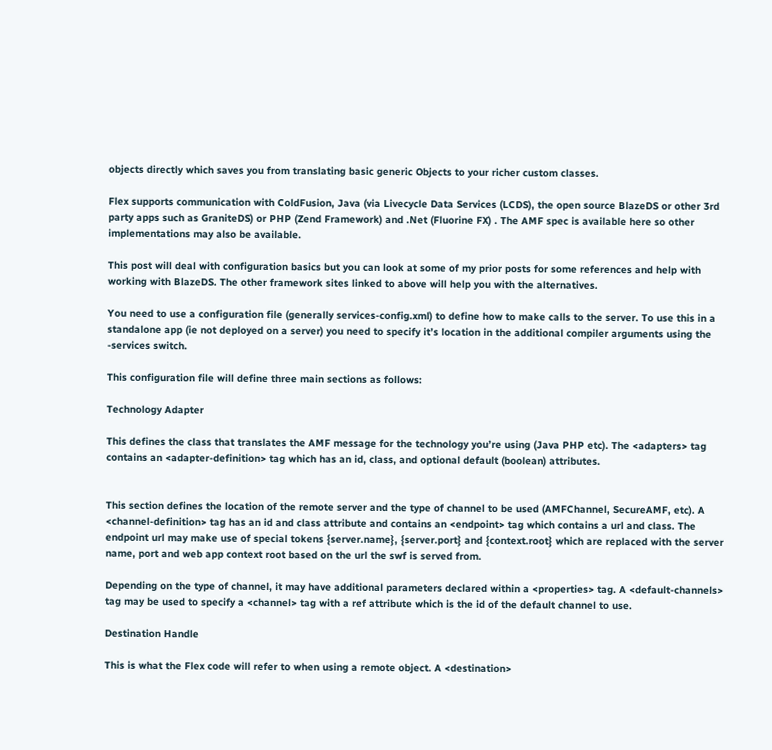objects directly which saves you from translating basic generic Objects to your richer custom classes.

Flex supports communication with ColdFusion, Java (via Livecycle Data Services (LCDS), the open source BlazeDS or other 3rd party apps such as GraniteDS) or PHP (Zend Framework) and .Net (Fluorine FX) . The AMF spec is available here so other implementations may also be available.

This post will deal with configuration basics but you can look at some of my prior posts for some references and help with working with BlazeDS. The other framework sites linked to above will help you with the alternatives.

You need to use a configuration file (generally services-config.xml) to define how to make calls to the server. To use this in a standalone app (ie not deployed on a server) you need to specify it’s location in the additional compiler arguments using the -services switch.

This configuration file will define three main sections as follows:

Technology Adapter

This defines the class that translates the AMF message for the technology you’re using (Java PHP etc). The <adapters> tag contains an <adapter-definition> tag which has an id, class, and optional default (boolean) attributes.


This section defines the location of the remote server and the type of channel to be used (AMFChannel, SecureAMF, etc). A <channel-definition> tag has an id and class attribute and contains an <endpoint> tag which contains a url and class. The endpoint url may make use of special tokens {server.name}, {server.port} and {context.root} which are replaced with the server name, port and web app context root based on the url the swf is served from.

Depending on the type of channel, it may have additional parameters declared within a <properties> tag. A <default-channels> tag may be used to specify a <channel> tag with a ref attribute which is the id of the default channel to use.

Destination Handle

This is what the Flex code will refer to when using a remote object. A <destination>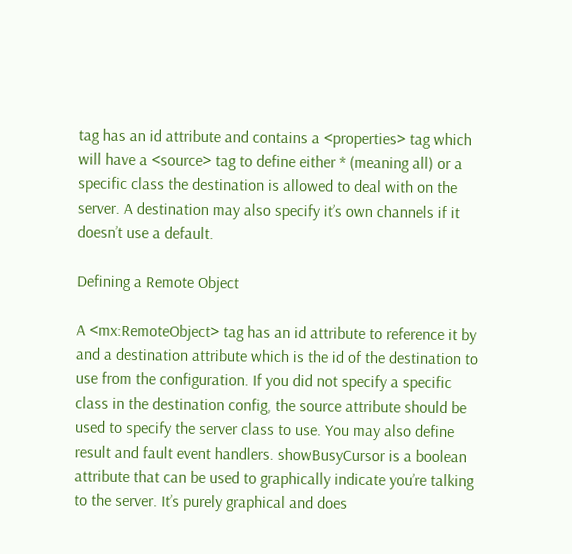tag has an id attribute and contains a <properties> tag which will have a <source> tag to define either * (meaning all) or a specific class the destination is allowed to deal with on the server. A destination may also specify it’s own channels if it doesn’t use a default.

Defining a Remote Object

A <mx:RemoteObject> tag has an id attribute to reference it by and a destination attribute which is the id of the destination to use from the configuration. If you did not specify a specific class in the destination config, the source attribute should be used to specify the server class to use. You may also define result and fault event handlers. showBusyCursor is a boolean attribute that can be used to graphically indicate you’re talking to the server. It’s purely graphical and does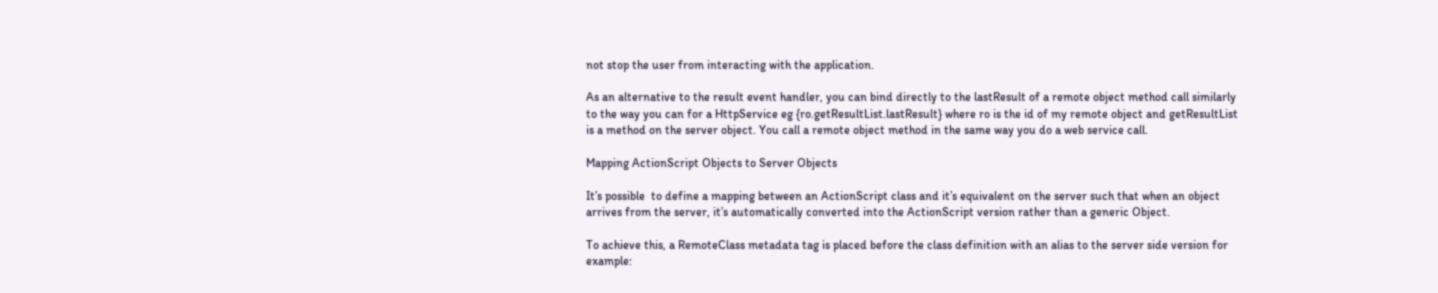not stop the user from interacting with the application.

As an alternative to the result event handler, you can bind directly to the lastResult of a remote object method call similarly to the way you can for a HttpService eg {ro.getResultList.lastResult} where ro is the id of my remote object and getResultList is a method on the server object. You call a remote object method in the same way you do a web service call.

Mapping ActionScript Objects to Server Objects

It’s possible  to define a mapping between an ActionScript class and it’s equivalent on the server such that when an object arrives from the server, it’s automatically converted into the ActionScript version rather than a generic Object.

To achieve this, a RemoteClass metadata tag is placed before the class definition with an alias to the server side version for example: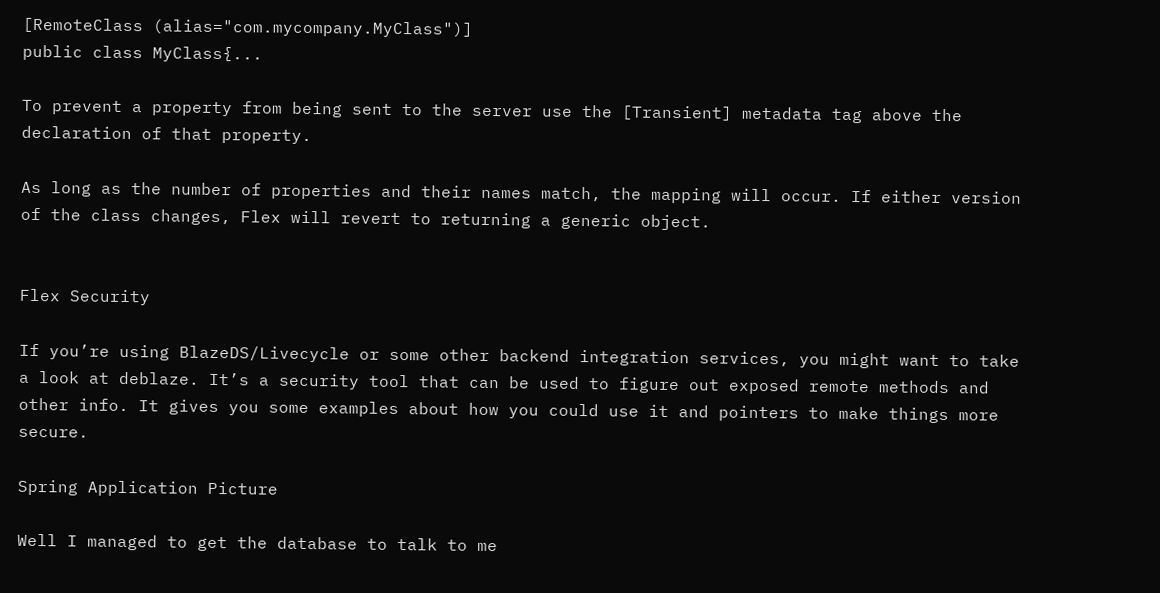[RemoteClass (alias="com.mycompany.MyClass")]
public class MyClass{...

To prevent a property from being sent to the server use the [Transient] metadata tag above the declaration of that property.

As long as the number of properties and their names match, the mapping will occur. If either version of the class changes, Flex will revert to returning a generic object.


Flex Security

If you’re using BlazeDS/Livecycle or some other backend integration services, you might want to take a look at deblaze. It’s a security tool that can be used to figure out exposed remote methods and other info. It gives you some examples about how you could use it and pointers to make things more secure.

Spring Application Picture

Well I managed to get the database to talk to me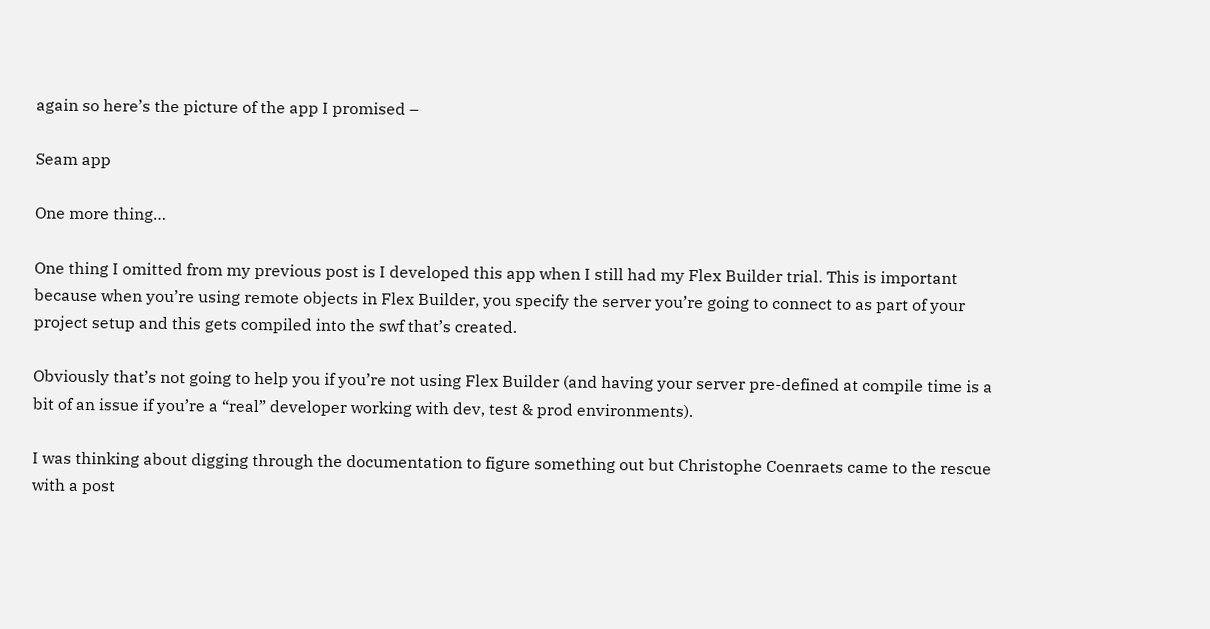again so here’s the picture of the app I promised –

Seam app

One more thing…

One thing I omitted from my previous post is I developed this app when I still had my Flex Builder trial. This is important because when you’re using remote objects in Flex Builder, you specify the server you’re going to connect to as part of your project setup and this gets compiled into the swf that’s created.

Obviously that’s not going to help you if you’re not using Flex Builder (and having your server pre-defined at compile time is a bit of an issue if you’re a “real” developer working with dev, test & prod environments).

I was thinking about digging through the documentation to figure something out but Christophe Coenraets came to the rescue with a post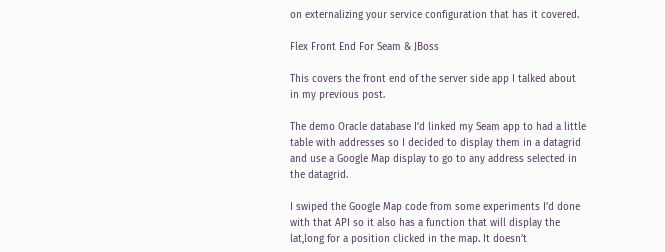on externalizing your service configuration that has it covered.

Flex Front End For Seam & JBoss

This covers the front end of the server side app I talked about in my previous post.

The demo Oracle database I’d linked my Seam app to had a little table with addresses so I decided to display them in a datagrid and use a Google Map display to go to any address selected in the datagrid.

I swiped the Google Map code from some experiments I’d done with that API so it also has a function that will display the lat,long for a position clicked in the map. It doesn’t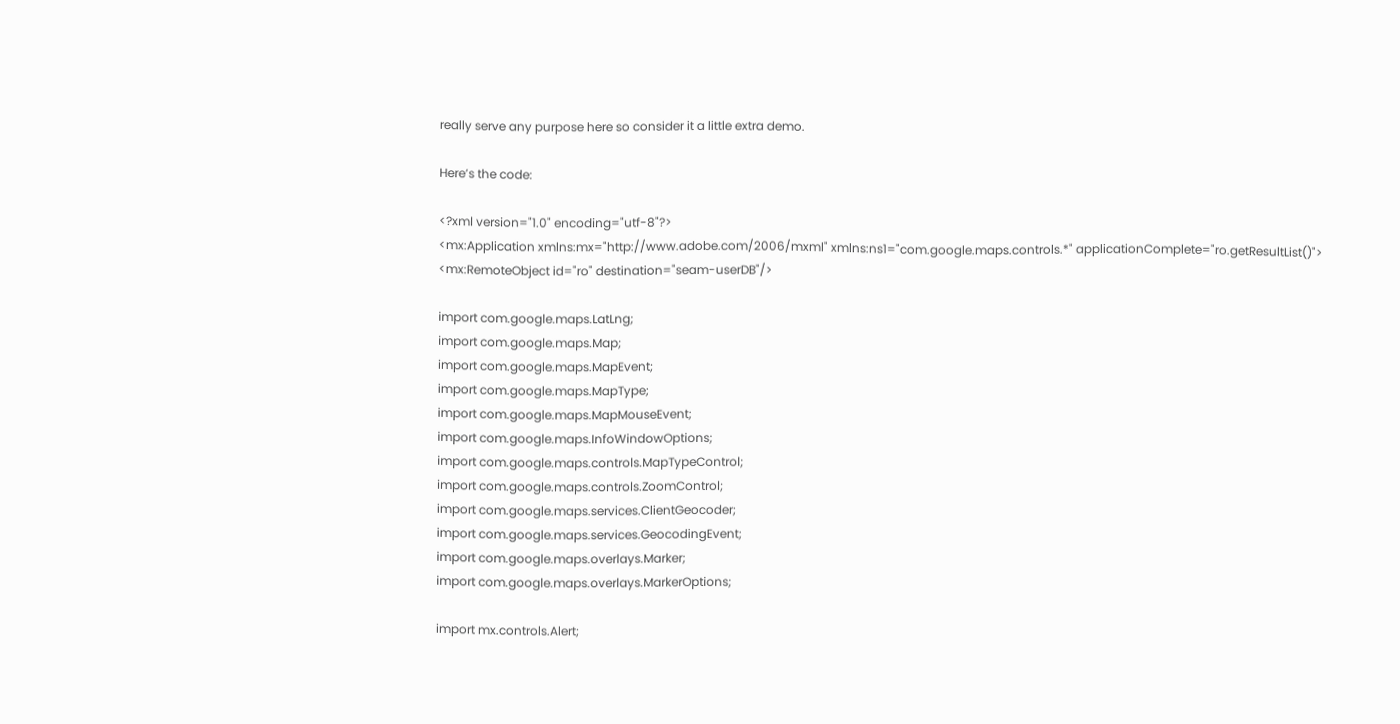really serve any purpose here so consider it a little extra demo.

Here’s the code:

<?xml version="1.0" encoding="utf-8"?>
<mx:Application xmlns:mx="http://www.adobe.com/2006/mxml" xmlns:ns1="com.google.maps.controls.*" applicationComplete="ro.getResultList()">
<mx:RemoteObject id="ro" destination="seam-userDB"/>

import com.google.maps.LatLng;
import com.google.maps.Map;
import com.google.maps.MapEvent;
import com.google.maps.MapType;
import com.google.maps.MapMouseEvent;
import com.google.maps.InfoWindowOptions;
import com.google.maps.controls.MapTypeControl;
import com.google.maps.controls.ZoomControl;
import com.google.maps.services.ClientGeocoder;
import com.google.maps.services.GeocodingEvent;
import com.google.maps.overlays.Marker;
import com.google.maps.overlays.MarkerOptions;

import mx.controls.Alert;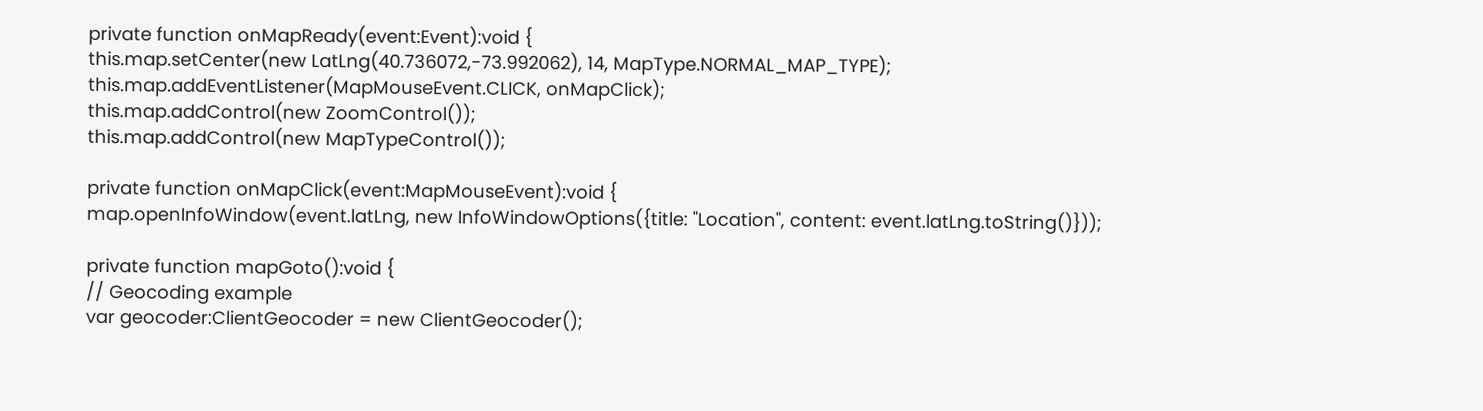private function onMapReady(event:Event):void {
this.map.setCenter(new LatLng(40.736072,-73.992062), 14, MapType.NORMAL_MAP_TYPE);
this.map.addEventListener(MapMouseEvent.CLICK, onMapClick);
this.map.addControl(new ZoomControl());
this.map.addControl(new MapTypeControl());

private function onMapClick(event:MapMouseEvent):void {
map.openInfoWindow(event.latLng, new InfoWindowOptions({title: "Location", content: event.latLng.toString()}));

private function mapGoto():void {
// Geocoding example
var geocoder:ClientGeocoder = new ClientGeocoder();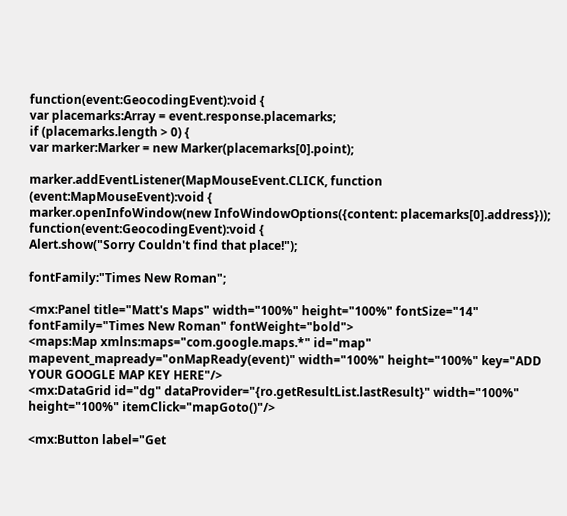function(event:GeocodingEvent):void {
var placemarks:Array = event.response.placemarks;
if (placemarks.length > 0) {
var marker:Marker = new Marker(placemarks[0].point);

marker.addEventListener(MapMouseEvent.CLICK, function (event:MapMouseEvent):void {
marker.openInfoWindow(new InfoWindowOptions({content: placemarks[0].address}));
function(event:GeocodingEvent):void {
Alert.show("Sorry Couldn't find that place!");

fontFamily:"Times New Roman";

<mx:Panel title="Matt's Maps" width="100%" height="100%" fontSize="14" fontFamily="Times New Roman" fontWeight="bold">
<maps:Map xmlns:maps="com.google.maps.*" id="map" mapevent_mapready="onMapReady(event)" width="100%" height="100%" key="ADD YOUR GOOGLE MAP KEY HERE"/>
<mx:DataGrid id="dg" dataProvider="{ro.getResultList.lastResult}" width="100%" height="100%" itemClick="mapGoto()"/>

<mx:Button label="Get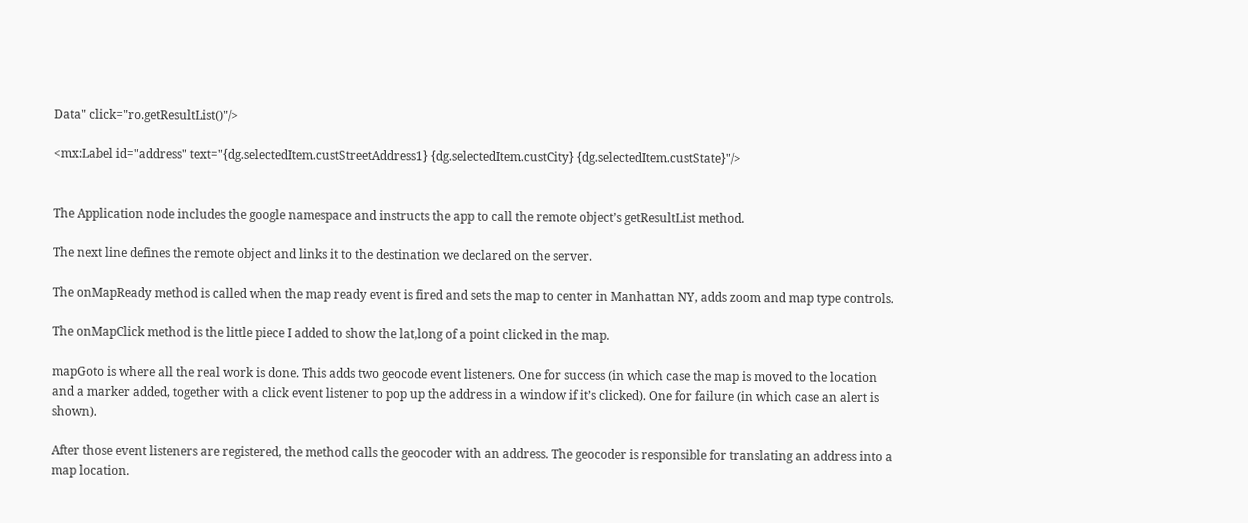Data" click="ro.getResultList()"/>

<mx:Label id="address" text="{dg.selectedItem.custStreetAddress1} {dg.selectedItem.custCity} {dg.selectedItem.custState}"/>


The Application node includes the google namespace and instructs the app to call the remote object’s getResultList method.

The next line defines the remote object and links it to the destination we declared on the server.

The onMapReady method is called when the map ready event is fired and sets the map to center in Manhattan NY, adds zoom and map type controls.

The onMapClick method is the little piece I added to show the lat,long of a point clicked in the map.

mapGoto is where all the real work is done. This adds two geocode event listeners. One for success (in which case the map is moved to the location and a marker added, together with a click event listener to pop up the address in a window if it’s clicked). One for failure (in which case an alert is shown).

After those event listeners are registered, the method calls the geocoder with an address. The geocoder is responsible for translating an address into a map location.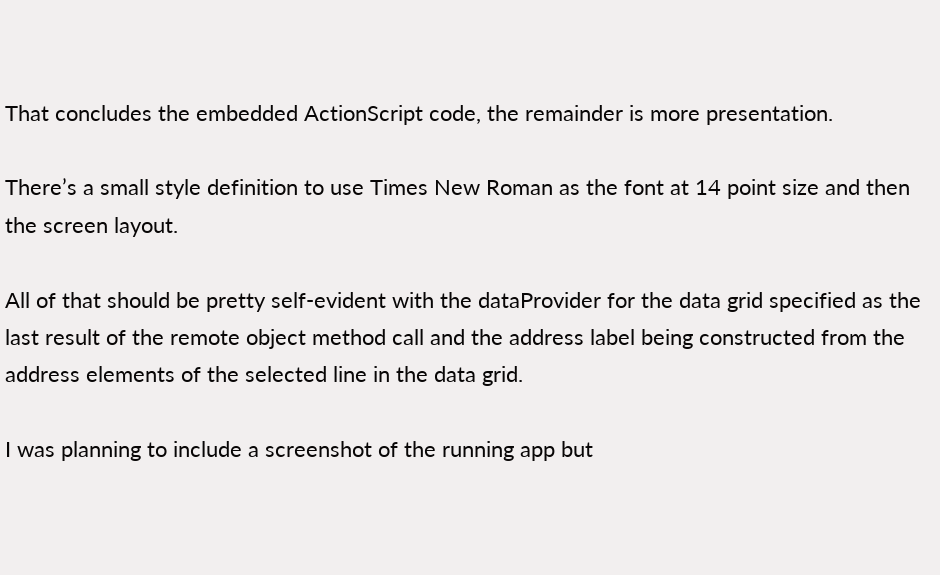That concludes the embedded ActionScript code, the remainder is more presentation.

There’s a small style definition to use Times New Roman as the font at 14 point size and then the screen layout.

All of that should be pretty self-evident with the dataProvider for the data grid specified as the last result of the remote object method call and the address label being constructed from the address elements of the selected line in the data grid.

I was planning to include a screenshot of the running app but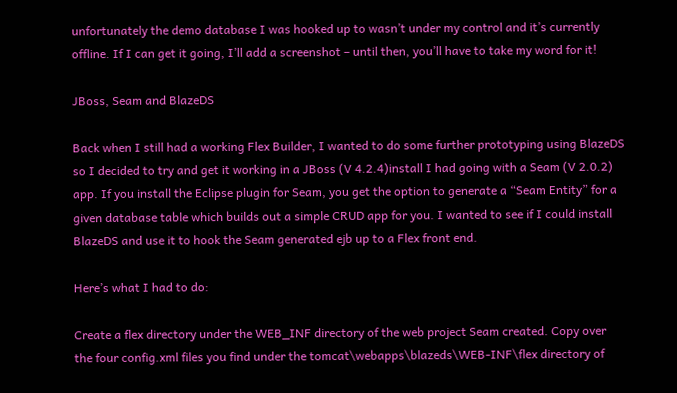unfortunately the demo database I was hooked up to wasn’t under my control and it’s currently offline. If I can get it going, I’ll add a screenshot – until then, you’ll have to take my word for it!

JBoss, Seam and BlazeDS

Back when I still had a working Flex Builder, I wanted to do some further prototyping using BlazeDS so I decided to try and get it working in a JBoss (V 4.2.4)install I had going with a Seam (V 2.0.2) app. If you install the Eclipse plugin for Seam, you get the option to generate a “Seam Entity” for a given database table which builds out a simple CRUD app for you. I wanted to see if I could install BlazeDS and use it to hook the Seam generated ejb up to a Flex front end.

Here’s what I had to do:

Create a flex directory under the WEB_INF directory of the web project Seam created. Copy over the four config.xml files you find under the tomcat\webapps\blazeds\WEB-INF\flex directory of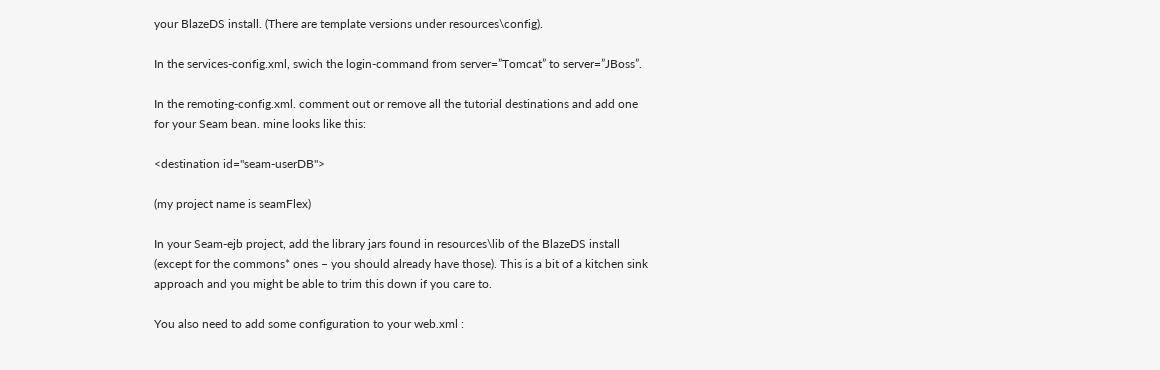your BlazeDS install. (There are template versions under resources\config).

In the services-config.xml, swich the login-command from server=”Tomcat” to server=”JBoss”.

In the remoting-config.xml. comment out or remove all the tutorial destinations and add one for your Seam bean. mine looks like this:

<destination id="seam-userDB">

(my project name is seamFlex)

In your Seam-ejb project, add the library jars found in resources\lib of the BlazeDS install (except for the commons* ones – you should already have those). This is a bit of a kitchen sink approach and you might be able to trim this down if you care to.

You also need to add some configuration to your web.xml :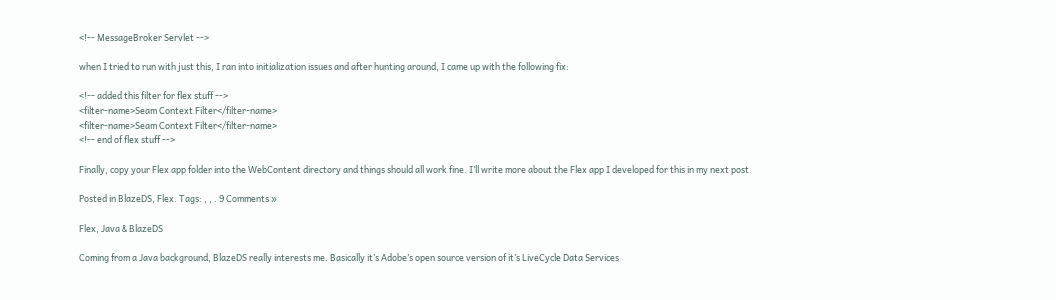<!-- MessageBroker Servlet -->

when I tried to run with just this, I ran into initialization issues and after hunting around, I came up with the following fix:

<!-- added this filter for flex stuff -->
<filter-name>Seam Context Filter</filter-name>
<filter-name>Seam Context Filter</filter-name>
<!-- end of flex stuff -->

Finally, copy your Flex app folder into the WebContent directory and things should all work fine. I’ll write more about the Flex app I developed for this in my next post.

Posted in BlazeDS, Flex. Tags: , , . 9 Comments »

Flex, Java & BlazeDS

Coming from a Java background, BlazeDS really interests me. Basically it’s Adobe’s open source version of it’s LiveCycle Data Services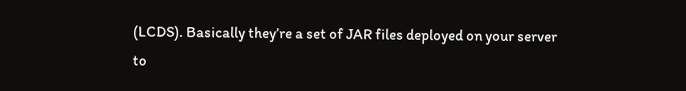(LCDS). Basically they’re a set of JAR files deployed on your server to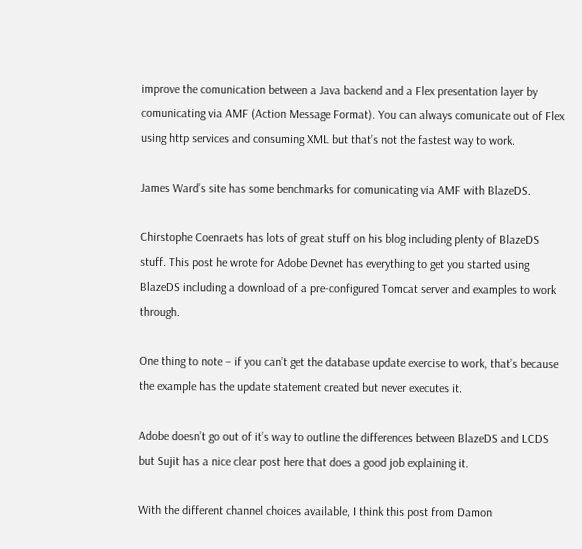improve the comunication between a Java backend and a Flex presentation layer by comunicating via AMF (Action Message Format). You can always comunicate out of Flex using http services and consuming XML but that’s not the fastest way to work.

James Ward’s site has some benchmarks for comunicating via AMF with BlazeDS.

Chirstophe Coenraets has lots of great stuff on his blog including plenty of BlazeDS stuff. This post he wrote for Adobe Devnet has everything to get you started using BlazeDS including a download of a pre-configured Tomcat server and examples to work through.

One thing to note – if you can’t get the database update exercise to work, that’s because the example has the update statement created but never executes it.

Adobe doesn’t go out of it’s way to outline the differences between BlazeDS and LCDS but Sujit has a nice clear post here that does a good job explaining it.

With the different channel choices available, I think this post from Damon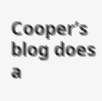Cooper’s blog does a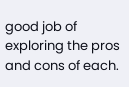good job of exploring the pros and cons of each.